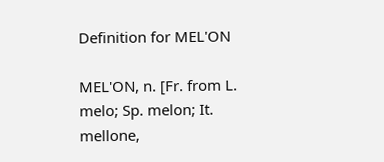Definition for MEL'ON

MEL'ON, n. [Fr. from L. melo; Sp. melon; It. mellone,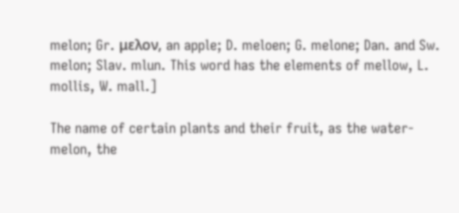melon; Gr. μελον, an apple; D. meloen; G. melone; Dan. and Sw. melon; Slav. mlun. This word has the elements of mellow, L. mollis, W. mall.]

The name of certain plants and their fruit, as the water-melon, the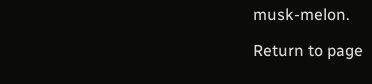musk-melon.

Return to page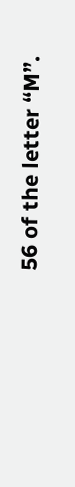56 of the letter “M”.